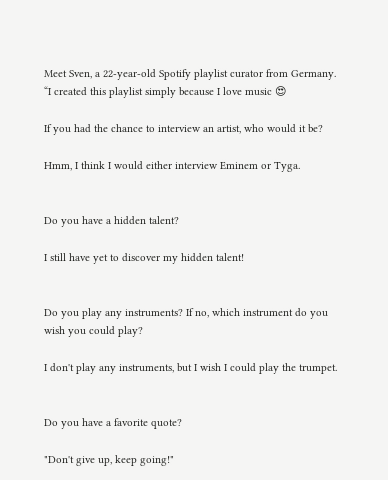Meet Sven, a 22-year-old Spotify playlist curator from Germany.
“I created this playlist simply because I love music 😍

If you had the chance to interview an artist, who would it be?

Hmm, I think I would either interview Eminem or Tyga.


Do you have a hidden talent?

I still have yet to discover my hidden talent!


Do you play any instruments? If no, which instrument do you wish you could play?

I don't play any instruments, but I wish I could play the trumpet.


Do you have a favorite quote?

"Don't give up, keep going!"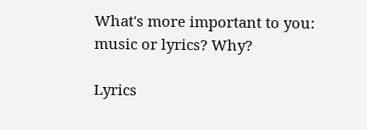What's more important to you: music or lyrics? Why?

Lyrics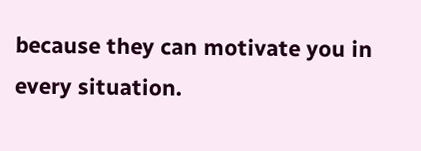because they can motivate you in every situation.